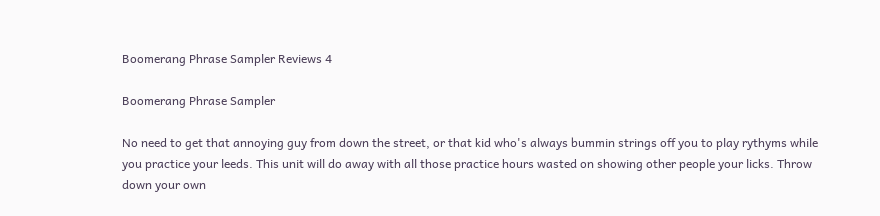Boomerang Phrase Sampler Reviews 4

Boomerang Phrase Sampler

No need to get that annoying guy from down the street, or that kid who's always bummin strings off you to play rythyms while you practice your leeds. This unit will do away with all those practice hours wasted on showing other people your licks. Throw down your own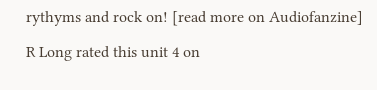rythyms and rock on! [read more on Audiofanzine]

R Long rated this unit 4 on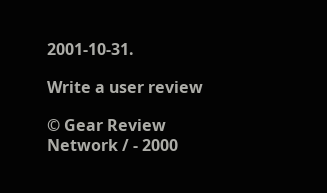2001-10-31.

Write a user review

© Gear Review Network / - 2000